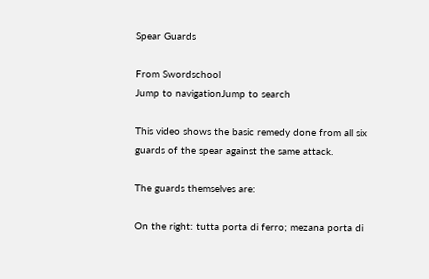Spear Guards

From Swordschool
Jump to navigationJump to search

This video shows the basic remedy done from all six guards of the spear against the same attack.

The guards themselves are:

On the right: tutta porta di ferro; mezana porta di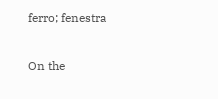ferro; fenestra

On the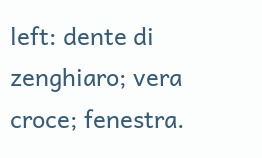left: dente di zenghiaro; vera croce; fenestra.